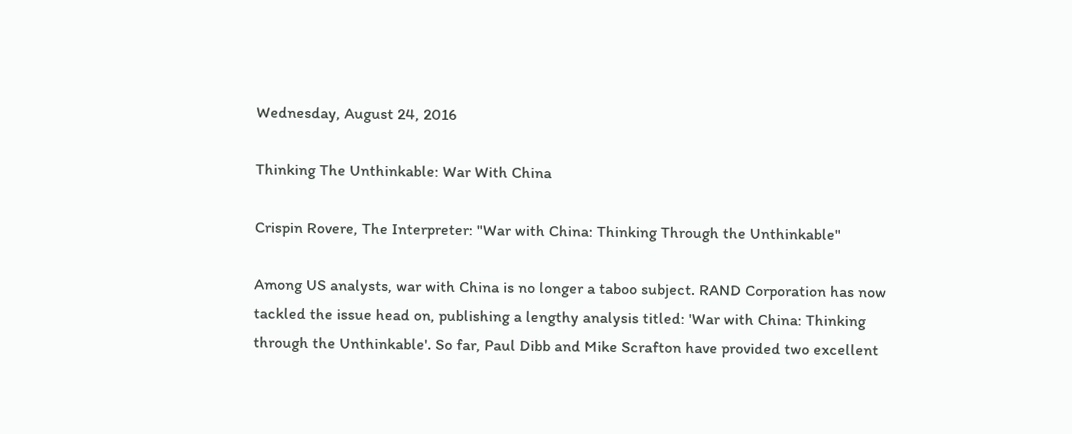Wednesday, August 24, 2016

Thinking The Unthinkable: War With China

Crispin Rovere, The Interpreter: "War with China: Thinking Through the Unthinkable"

Among US analysts, war with China is no longer a taboo subject. RAND Corporation has now tackled the issue head on, publishing a lengthy analysis titled: 'War with China: Thinking through the Unthinkable'. So far, Paul Dibb and Mike Scrafton have provided two excellent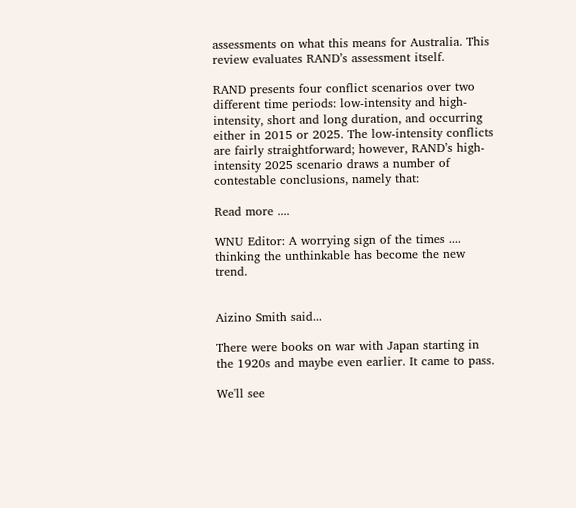assessments on what this means for Australia. This review evaluates RAND’s assessment itself.

RAND presents four conflict scenarios over two different time periods: low-intensity and high-intensity, short and long duration, and occurring either in 2015 or 2025. The low-intensity conflicts are fairly straightforward; however, RAND’s high-intensity 2025 scenario draws a number of contestable conclusions, namely that:

Read more ....

WNU Editor: A worrying sign of the times .... thinking the unthinkable has become the new trend.


Aizino Smith said...

There were books on war with Japan starting in the 1920s and maybe even earlier. It came to pass.

We'll see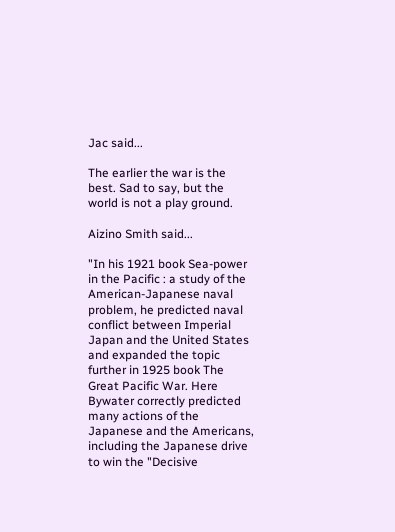Jac said...

The earlier the war is the best. Sad to say, but the world is not a play ground.

Aizino Smith said...

"In his 1921 book Sea-power in the Pacific : a study of the American-Japanese naval problem, he predicted naval conflict between Imperial Japan and the United States and expanded the topic further in 1925 book The Great Pacific War. Here Bywater correctly predicted many actions of the Japanese and the Americans, including the Japanese drive to win the "Decisive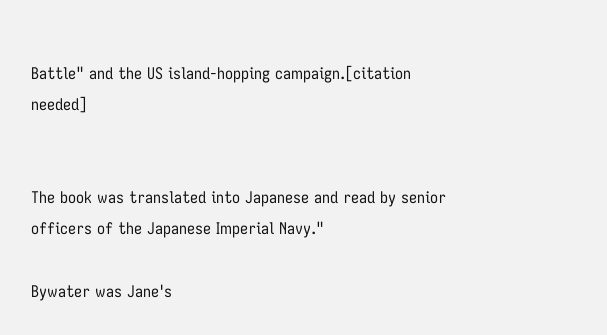Battle" and the US island-hopping campaign.[citation needed]


The book was translated into Japanese and read by senior officers of the Japanese Imperial Navy."

Bywater was Jane's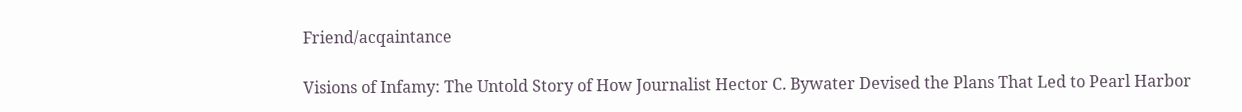Friend/acqaintance

Visions of Infamy: The Untold Story of How Journalist Hector C. Bywater Devised the Plans That Led to Pearl Harbor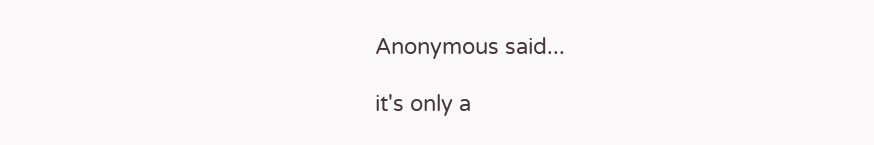Anonymous said...

it's only a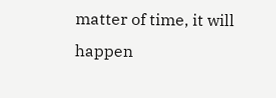matter of time, it will happen